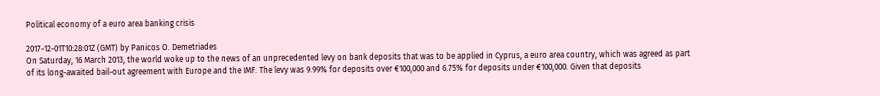Political economy of a euro area banking crisis

2017-12-01T10:28:01Z (GMT) by Panicos O. Demetriades
On Saturday, 16 March 2013, the world woke up to the news of an unprecedented levy on bank deposits that was to be applied in Cyprus, a euro area country, which was agreed as part of its long-awaited bail-out agreement with Europe and the IMF. The levy was 9.99% for deposits over €100,000 and 6.75% for deposits under €100,000. Given that deposits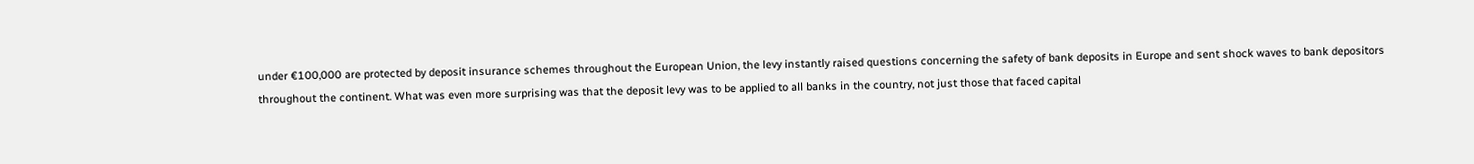under €100,000 are protected by deposit insurance schemes throughout the European Union, the levy instantly raised questions concerning the safety of bank deposits in Europe and sent shock waves to bank depositors throughout the continent. What was even more surprising was that the deposit levy was to be applied to all banks in the country, not just those that faced capital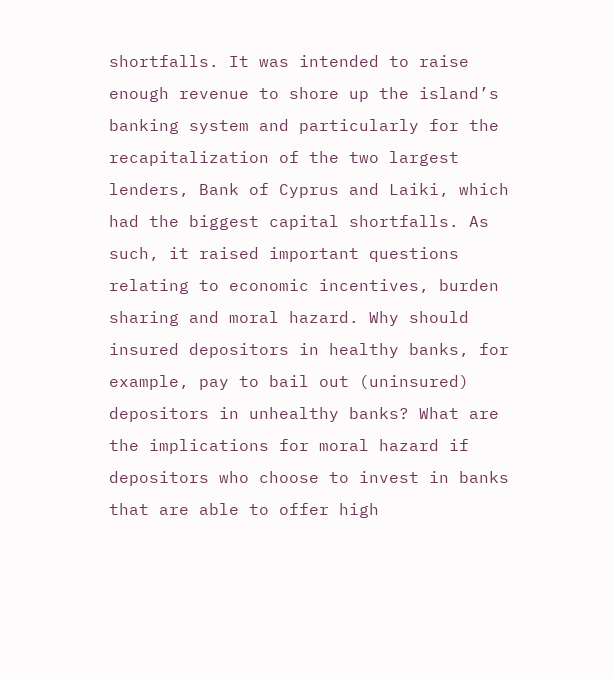shortfalls. It was intended to raise enough revenue to shore up the island’s banking system and particularly for the recapitalization of the two largest lenders, Bank of Cyprus and Laiki, which had the biggest capital shortfalls. As such, it raised important questions relating to economic incentives, burden sharing and moral hazard. Why should insured depositors in healthy banks, for example, pay to bail out (uninsured) depositors in unhealthy banks? What are the implications for moral hazard if depositors who choose to invest in banks that are able to offer high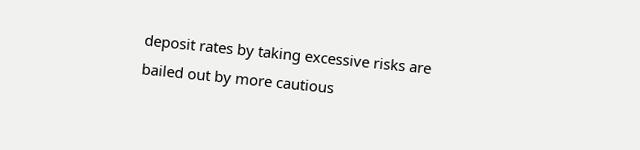deposit rates by taking excessive risks are bailed out by more cautious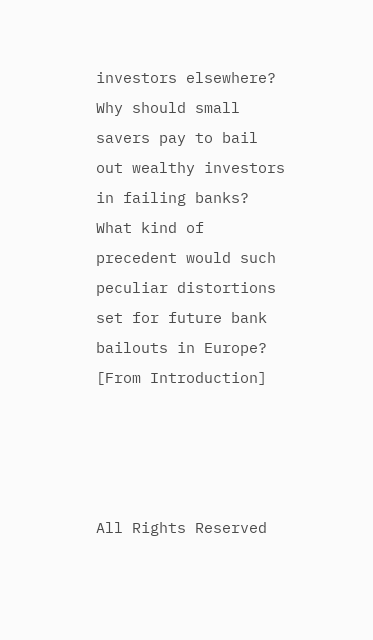investors elsewhere? Why should small savers pay to bail out wealthy investors in failing banks? What kind of precedent would such peculiar distortions set for future bank bailouts in Europe? [From Introduction]




All Rights Reserved